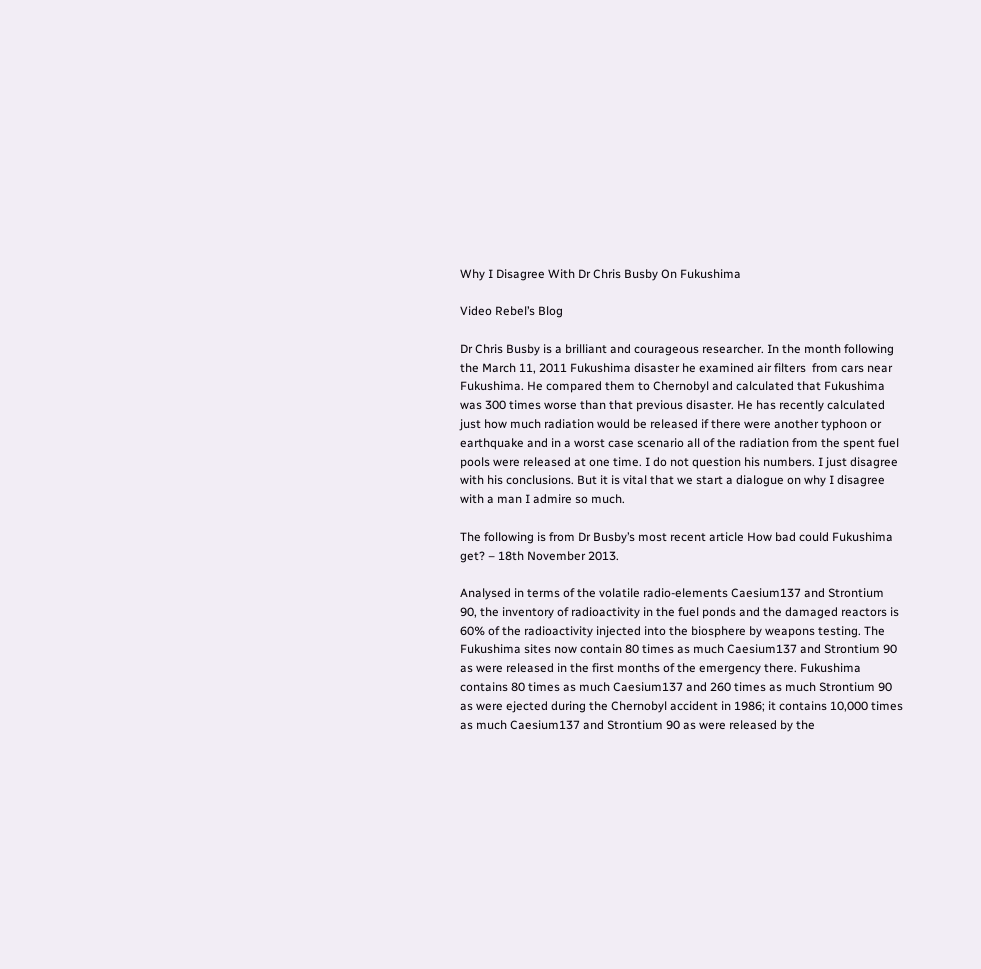Why I Disagree With Dr Chris Busby On Fukushima

Video Rebel’s Blog

Dr Chris Busby is a brilliant and courageous researcher. In the month following the March 11, 2011 Fukushima disaster he examined air filters  from cars near Fukushima. He compared them to Chernobyl and calculated that Fukushima was 300 times worse than that previous disaster. He has recently calculated just how much radiation would be released if there were another typhoon or earthquake and in a worst case scenario all of the radiation from the spent fuel pools were released at one time. I do not question his numbers. I just disagree with his conclusions. But it is vital that we start a dialogue on why I disagree with a man I admire so much.

The following is from Dr Busby’s most recent article How bad could Fukushima get? – 18th November 2013.

Analysed in terms of the volatile radio-elements Caesium137 and Strontium 90, the inventory of radioactivity in the fuel ponds and the damaged reactors is 60% of the radioactivity injected into the biosphere by weapons testing. The Fukushima sites now contain 80 times as much Caesium137 and Strontium 90 as were released in the first months of the emergency there. Fukushima contains 80 times as much Caesium137 and 260 times as much Strontium 90 as were ejected during the Chernobyl accident in 1986; it contains 10,000 times as much Caesium137 and Strontium 90 as were released by the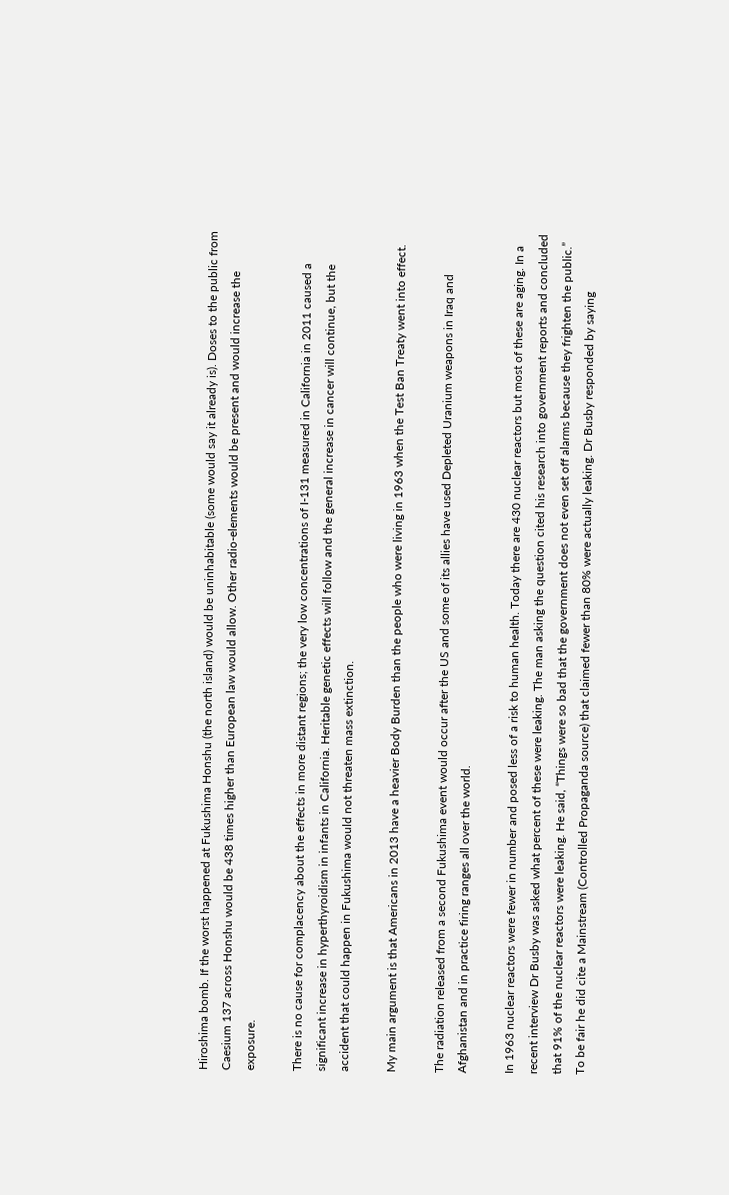Hiroshima bomb. If the worst happened at Fukushima Honshu (the north island) would be uninhabitable (some would say it already is). Doses to the public from Caesium 137 across Honshu would be 438 times higher than European law would allow. Other radio-elements would be present and would increase the exposure.

There is no cause for complacency about the effects in more distant regions; the very low concentrations of I-131 measured in California in 2011 caused a significant increase in hyperthyroidism in infants in California. Heritable genetic effects will follow and the general increase in cancer will continue, but the accident that could happen in Fukushima would not threaten mass extinction.

My main argument is that Americans in 2013 have a heavier Body Burden than the people who were living in 1963 when the Test Ban Treaty went into effect.

The radiation released from a second Fukushima event would occur after the US and some of its allies have used Depleted Uranium weapons in Iraq and Afghanistan and in practice firing ranges all over the world.

In 1963 nuclear reactors were fewer in number and posed less of a risk to human health. Today there are 430 nuclear reactors but most of these are aging. In a recent interview Dr Busby was asked what percent of these were leaking. The man asking the question cited his research into government reports and concluded  that 91% of the nuclear reactors were leaking. He said, “Things were so bad that the government does not even set off alarms because they frighten the public.” To be fair he did cite a Mainstream (Controlled Propaganda source) that claimed fewer than 80% were actually leaking. Dr Busby responded by saying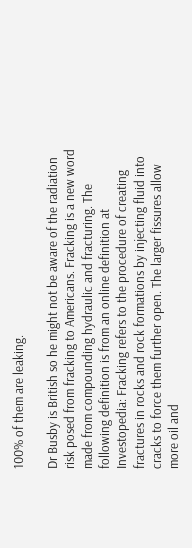100% of them are leaking.

Dr Busby is British so he might not be aware of the radiation risk posed from fracking to Americans. Fracking is a new word made from compounding hydraulic and fracturing. The following definition is from an online definition at Investopedia: Fracking refers to the procedure of creating fractures in rocks and rock formations by injecting fluid into cracks to force them further open. The larger fissures allow more oil and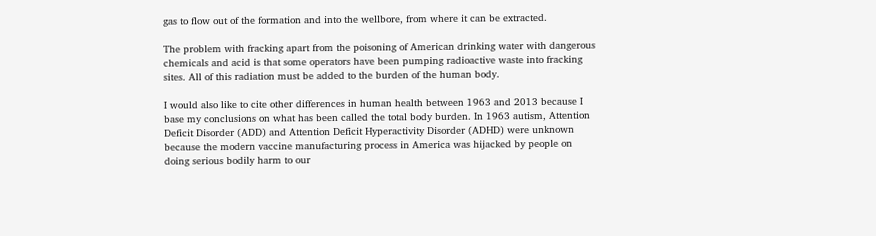gas to flow out of the formation and into the wellbore, from where it can be extracted.

The problem with fracking apart from the poisoning of American drinking water with dangerous chemicals and acid is that some operators have been pumping radioactive waste into fracking sites. All of this radiation must be added to the burden of the human body.

I would also like to cite other differences in human health between 1963 and 2013 because I base my conclusions on what has been called the total body burden. In 1963 autism, Attention Deficit Disorder (ADD) and Attention Deficit Hyperactivity Disorder (ADHD) were unknown because the modern vaccine manufacturing process in America was hijacked by people on doing serious bodily harm to our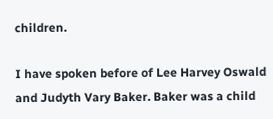children.

I have spoken before of Lee Harvey Oswald and Judyth Vary Baker. Baker was a child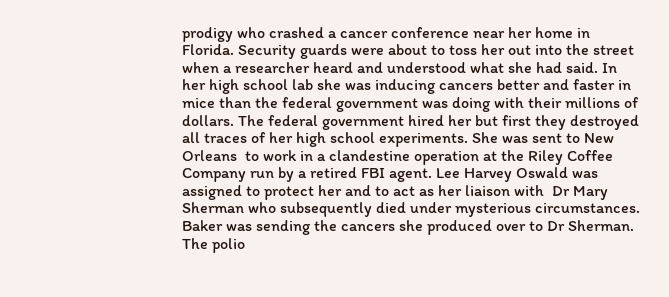prodigy who crashed a cancer conference near her home in Florida. Security guards were about to toss her out into the street when a researcher heard and understood what she had said. In her high school lab she was inducing cancers better and faster in mice than the federal government was doing with their millions of dollars. The federal government hired her but first they destroyed all traces of her high school experiments. She was sent to New Orleans  to work in a clandestine operation at the Riley Coffee Company run by a retired FBI agent. Lee Harvey Oswald was assigned to protect her and to act as her liaison with  Dr Mary Sherman who subsequently died under mysterious circumstances. Baker was sending the cancers she produced over to Dr Sherman. The polio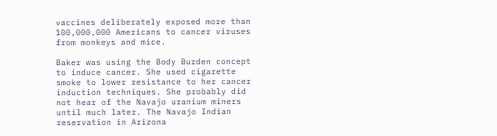vaccines deliberately exposed more than 100,000,000 Americans to cancer viruses from monkeys and mice.

Baker was using the Body Burden concept to induce cancer. She used cigarette smoke to lower resistance to her cancer induction techniques. She probably did not hear of the Navajo uranium miners until much later. The Navajo Indian reservation in Arizona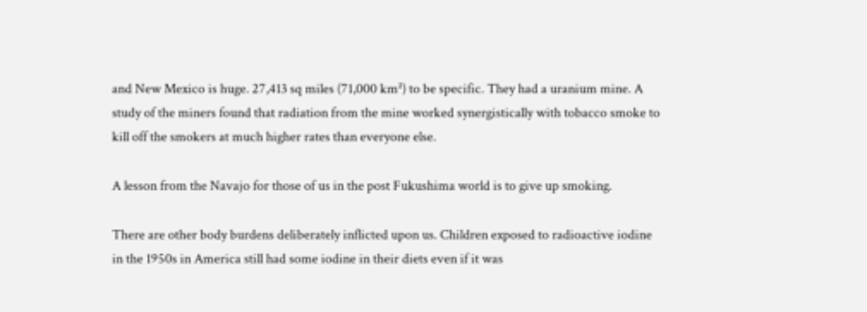and New Mexico is huge. 27,413 sq miles (71,000 km²) to be specific. They had a uranium mine. A study of the miners found that radiation from the mine worked synergistically with tobacco smoke to kill off the smokers at much higher rates than everyone else.

A lesson from the Navajo for those of us in the post Fukushima world is to give up smoking.

There are other body burdens deliberately inflicted upon us. Children exposed to radioactive iodine in the 1950s in America still had some iodine in their diets even if it was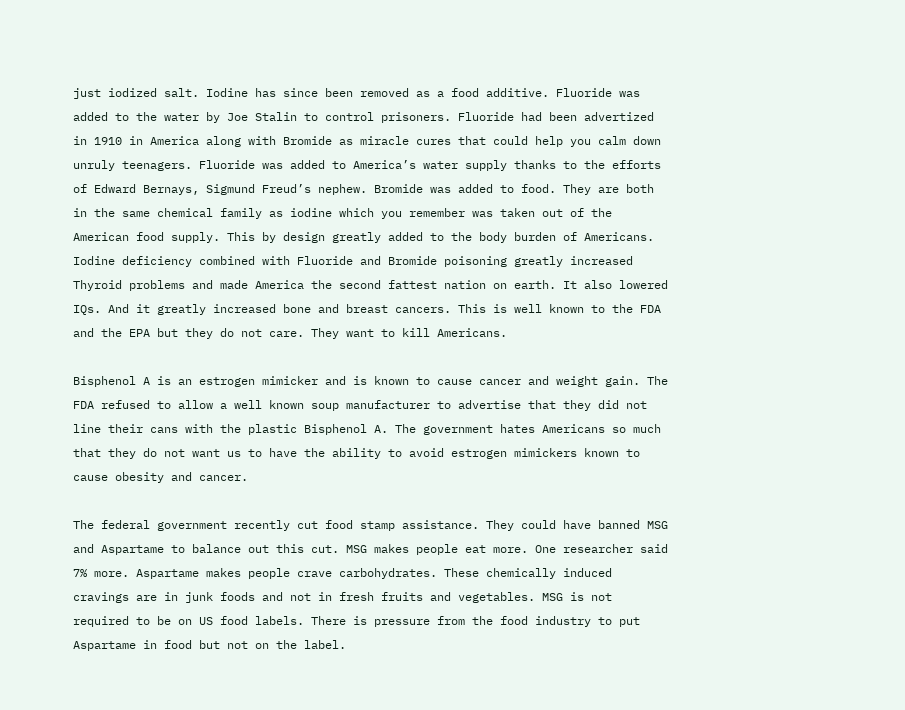just iodized salt. Iodine has since been removed as a food additive. Fluoride was added to the water by Joe Stalin to control prisoners. Fluoride had been advertized in 1910 in America along with Bromide as miracle cures that could help you calm down unruly teenagers. Fluoride was added to America’s water supply thanks to the efforts of Edward Bernays, Sigmund Freud’s nephew. Bromide was added to food. They are both in the same chemical family as iodine which you remember was taken out of the American food supply. This by design greatly added to the body burden of Americans. Iodine deficiency combined with Fluoride and Bromide poisoning greatly increased Thyroid problems and made America the second fattest nation on earth. It also lowered IQs. And it greatly increased bone and breast cancers. This is well known to the FDA and the EPA but they do not care. They want to kill Americans.

Bisphenol A is an estrogen mimicker and is known to cause cancer and weight gain. The FDA refused to allow a well known soup manufacturer to advertise that they did not line their cans with the plastic Bisphenol A. The government hates Americans so much that they do not want us to have the ability to avoid estrogen mimickers known to cause obesity and cancer.

The federal government recently cut food stamp assistance. They could have banned MSG and Aspartame to balance out this cut. MSG makes people eat more. One researcher said 7% more. Aspartame makes people crave carbohydrates. These chemically induced cravings are in junk foods and not in fresh fruits and vegetables. MSG is not required to be on US food labels. There is pressure from the food industry to put Aspartame in food but not on the label.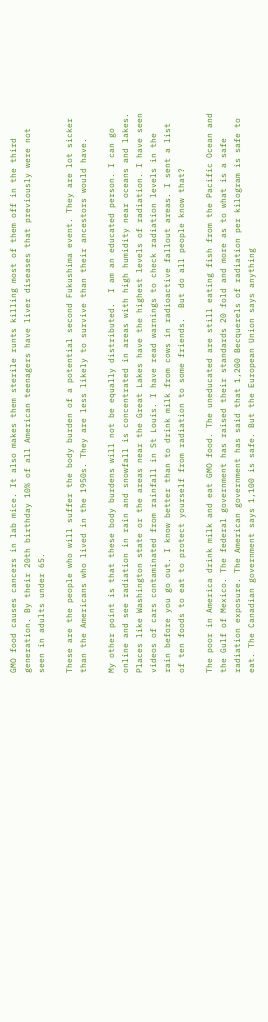GMO food causes cancers in lab mice. It also makes them sterile runts killing most of them off in the third generation. By their 20th birthday 10% of all American teenagers have liver diseases that previously were not seen in adults under 65.

These are the people who will suffer the body burden of a potential second Fukushima event. They are lot sicker than the Americans who lived in the 1950s. They are less likely to survive than their ancestors would have.

My other point is that these body burdens will not be equally distributed.  I am an educated person. I can go online and see radiation in rain and snowfall is concentrated in areas with high humidity near oceans and lakes. Places like Washington state or the areas near the Great Lakes have the highest levels of radiation. I have seen videos of cars contaminated from rainfall in St Louis. I have read warnings to check radiation levels in the rain before you go out. I know better than to drink milk from cows in radioactive fallout areas. I sent a list of ten foods to eat to protect yourself from radiation to some friends.  But do all people know that?

The poor in America drink milk and eat GMO food. The uneducated are still eating fish from the Pacific Ocean and the Gulf of Mexico. The federal government has raised their standards 20 fold and more as to what is a safe radiation exposure. The American government has said that 1,200 Becquerels of radiation per kilogram is safe to eat. The Canadian government says 1,100 is safe. But the European Union says anything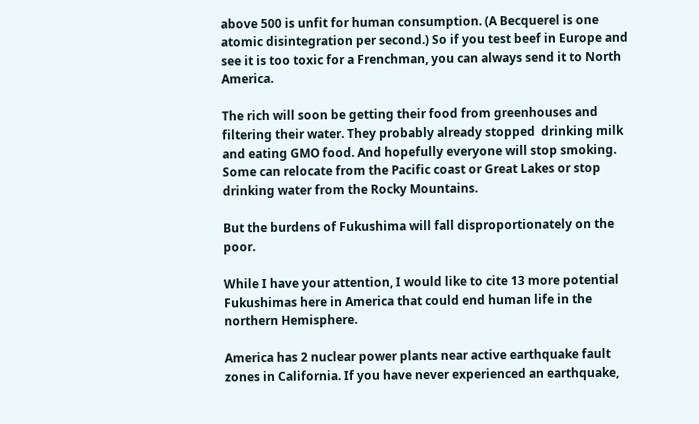above 500 is unfit for human consumption. (A Becquerel is one atomic disintegration per second.) So if you test beef in Europe and see it is too toxic for a Frenchman, you can always send it to North America.

The rich will soon be getting their food from greenhouses and filtering their water. They probably already stopped  drinking milk and eating GMO food. And hopefully everyone will stop smoking. Some can relocate from the Pacific coast or Great Lakes or stop drinking water from the Rocky Mountains.

But the burdens of Fukushima will fall disproportionately on the poor.

While I have your attention, I would like to cite 13 more potential Fukushimas here in America that could end human life in the northern Hemisphere.

America has 2 nuclear power plants near active earthquake fault zones in California. If you have never experienced an earthquake,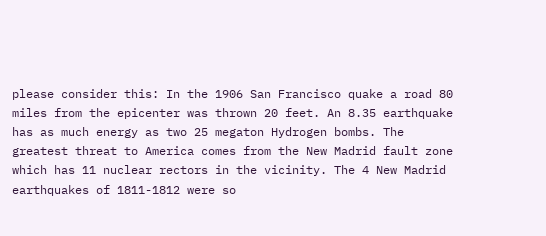please consider this: In the 1906 San Francisco quake a road 80 miles from the epicenter was thrown 20 feet. An 8.35 earthquake has as much energy as two 25 megaton Hydrogen bombs. The greatest threat to America comes from the New Madrid fault zone which has 11 nuclear rectors in the vicinity. The 4 New Madrid earthquakes of 1811-1812 were so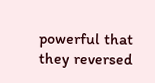powerful that they reversed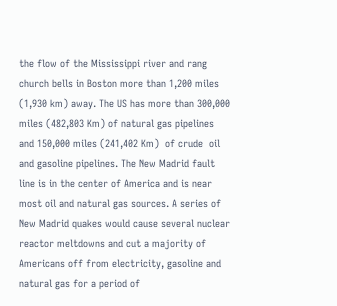the flow of the Mississippi river and rang church bells in Boston more than 1,200 miles (1,930 km) away. The US has more than 300,000 miles (482,803 Km) of natural gas pipelines and 150,000 miles (241,402 Km)  of crude  oil and gasoline pipelines. The New Madrid fault line is in the center of America and is near most oil and natural gas sources. A series of New Madrid quakes would cause several nuclear reactor meltdowns and cut a majority of Americans off from electricity, gasoline and natural gas for a period of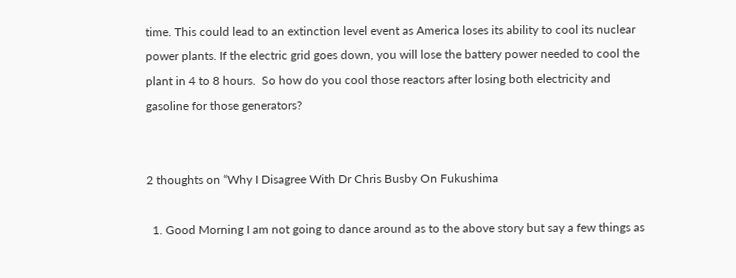time. This could lead to an extinction level event as America loses its ability to cool its nuclear power plants. If the electric grid goes down, you will lose the battery power needed to cool the plant in 4 to 8 hours.  So how do you cool those reactors after losing both electricity and gasoline for those generators?


2 thoughts on “Why I Disagree With Dr Chris Busby On Fukushima

  1. Good Morning I am not going to dance around as to the above story but say a few things as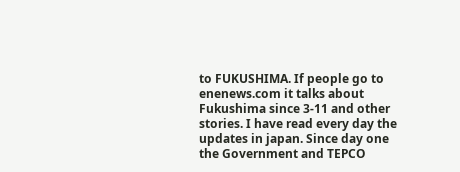to FUKUSHIMA. If people go to enenews.com it talks about Fukushima since 3-11 and other stories. I have read every day the updates in japan. Since day one the Government and TEPCO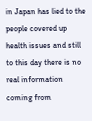in Japan has lied to the people covered up health issues and still to this day there is no real information coming from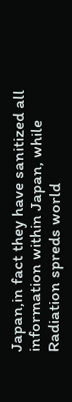Japan,in fact they have sanitized all information within Japan, while Radiation spreds world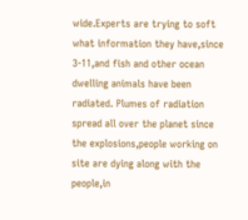wide.Experts are trying to soft what information they have,since 3-11,and fish and other ocean dwelling animals have been radiated. Plumes of radiation spread all over the planet since the explosions,people working on site are dying along with the people,in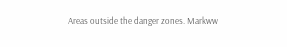Areas outside the danger zones. Markww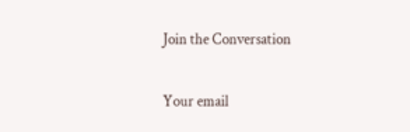Join the Conversation

Your email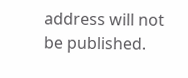address will not be published.